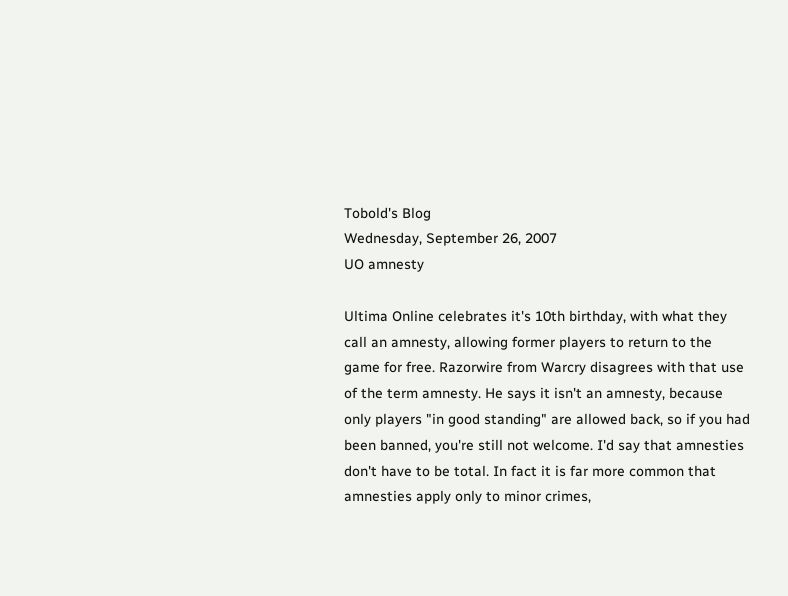Tobold's Blog
Wednesday, September 26, 2007
UO amnesty

Ultima Online celebrates it's 10th birthday, with what they call an amnesty, allowing former players to return to the game for free. Razorwire from Warcry disagrees with that use of the term amnesty. He says it isn't an amnesty, because only players "in good standing" are allowed back, so if you had been banned, you're still not welcome. I'd say that amnesties don't have to be total. In fact it is far more common that amnesties apply only to minor crimes,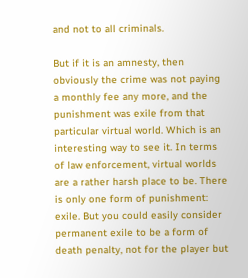and not to all criminals.

But if it is an amnesty, then obviously the crime was not paying a monthly fee any more, and the punishment was exile from that particular virtual world. Which is an interesting way to see it. In terms of law enforcement, virtual worlds are a rather harsh place to be. There is only one form of punishment: exile. But you could easily consider permanent exile to be a form of death penalty, not for the player but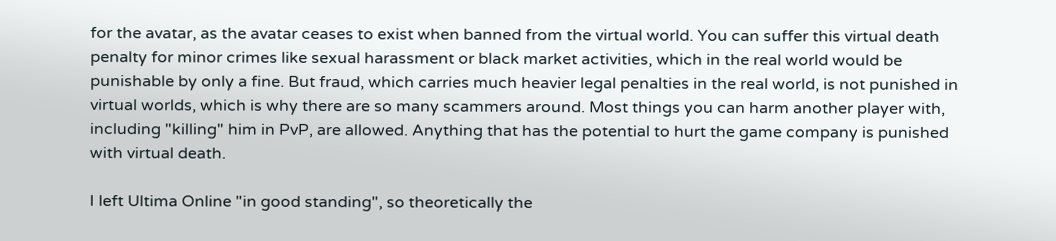for the avatar, as the avatar ceases to exist when banned from the virtual world. You can suffer this virtual death penalty for minor crimes like sexual harassment or black market activities, which in the real world would be punishable by only a fine. But fraud, which carries much heavier legal penalties in the real world, is not punished in virtual worlds, which is why there are so many scammers around. Most things you can harm another player with, including "killing" him in PvP, are allowed. Anything that has the potential to hurt the game company is punished with virtual death.

I left Ultima Online "in good standing", so theoretically the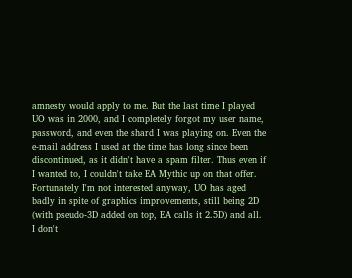amnesty would apply to me. But the last time I played UO was in 2000, and I completely forgot my user name, password, and even the shard I was playing on. Even the e-mail address I used at the time has long since been discontinued, as it didn't have a spam filter. Thus even if I wanted to, I couldn't take EA Mythic up on that offer. Fortunately I'm not interested anyway, UO has aged badly in spite of graphics improvements, still being 2D (with pseudo-3D added on top, EA calls it 2.5D) and all. I don't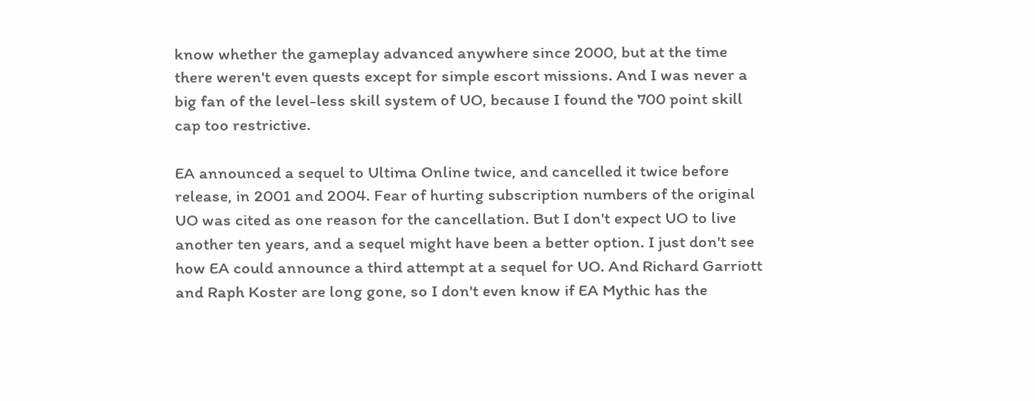know whether the gameplay advanced anywhere since 2000, but at the time there weren't even quests except for simple escort missions. And I was never a big fan of the level-less skill system of UO, because I found the 700 point skill cap too restrictive.

EA announced a sequel to Ultima Online twice, and cancelled it twice before release, in 2001 and 2004. Fear of hurting subscription numbers of the original UO was cited as one reason for the cancellation. But I don't expect UO to live another ten years, and a sequel might have been a better option. I just don't see how EA could announce a third attempt at a sequel for UO. And Richard Garriott and Raph Koster are long gone, so I don't even know if EA Mythic has the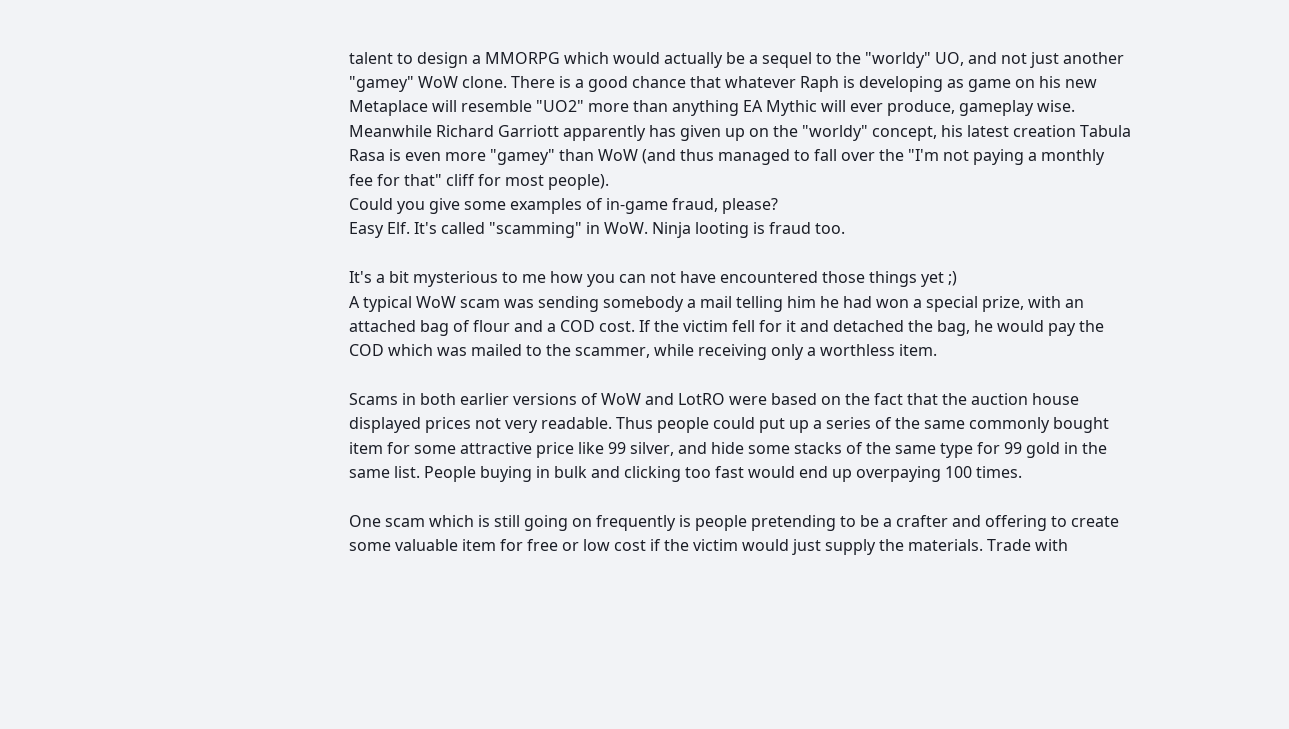talent to design a MMORPG which would actually be a sequel to the "worldy" UO, and not just another "gamey" WoW clone. There is a good chance that whatever Raph is developing as game on his new Metaplace will resemble "UO2" more than anything EA Mythic will ever produce, gameplay wise. Meanwhile Richard Garriott apparently has given up on the "worldy" concept, his latest creation Tabula Rasa is even more "gamey" than WoW (and thus managed to fall over the "I'm not paying a monthly fee for that" cliff for most people).
Could you give some examples of in-game fraud, please?
Easy Elf. It's called "scamming" in WoW. Ninja looting is fraud too.

It's a bit mysterious to me how you can not have encountered those things yet ;)
A typical WoW scam was sending somebody a mail telling him he had won a special prize, with an attached bag of flour and a COD cost. If the victim fell for it and detached the bag, he would pay the COD which was mailed to the scammer, while receiving only a worthless item.

Scams in both earlier versions of WoW and LotRO were based on the fact that the auction house displayed prices not very readable. Thus people could put up a series of the same commonly bought item for some attractive price like 99 silver, and hide some stacks of the same type for 99 gold in the same list. People buying in bulk and clicking too fast would end up overpaying 100 times.

One scam which is still going on frequently is people pretending to be a crafter and offering to create some valuable item for free or low cost if the victim would just supply the materials. Trade with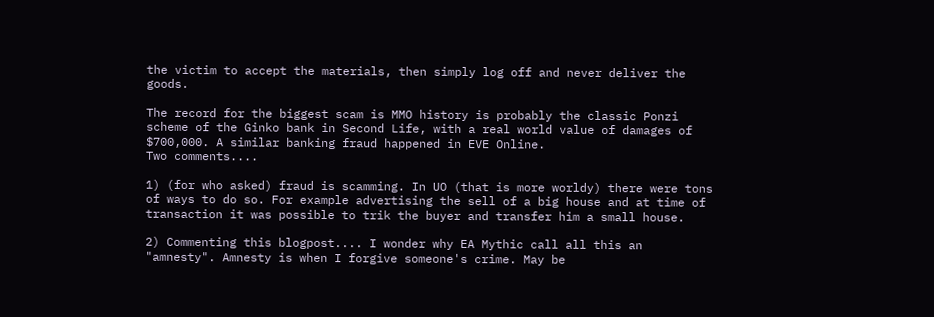the victim to accept the materials, then simply log off and never deliver the goods.

The record for the biggest scam is MMO history is probably the classic Ponzi scheme of the Ginko bank in Second Life, with a real world value of damages of $700,000. A similar banking fraud happened in EVE Online.
Two comments....

1) (for who asked) fraud is scamming. In UO (that is more worldy) there were tons of ways to do so. For example advertising the sell of a big house and at time of transaction it was possible to trik the buyer and transfer him a small house.

2) Commenting this blogpost.... I wonder why EA Mythic call all this an "amnesty". Amnesty is when I forgive someone's crime. May be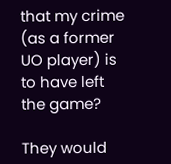that my crime (as a former UO player) is to have left the game?

They would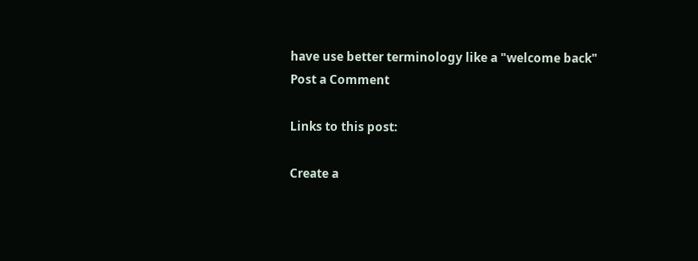have use better terminology like a "welcome back"
Post a Comment

Links to this post:

Create a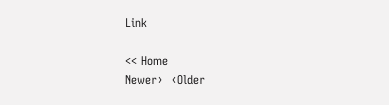Link

<< Home
Newer›  ‹Older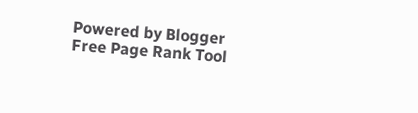Powered by Blogger   Free Page Rank Tool